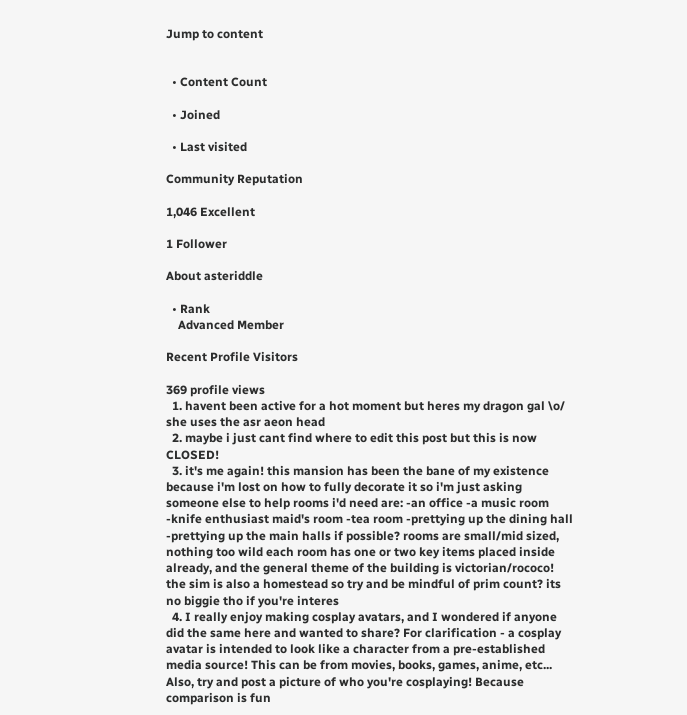Jump to content


  • Content Count

  • Joined

  • Last visited

Community Reputation

1,046 Excellent

1 Follower

About asteriddle

  • Rank
    Advanced Member

Recent Profile Visitors

369 profile views
  1. havent been active for a hot moment but heres my dragon gal \o/ she uses the asr aeon head
  2. maybe i just cant find where to edit this post but this is now CLOSED!
  3. it's me again! this mansion has been the bane of my existence because i'm lost on how to fully decorate it so i'm just asking someone else to help rooms i'd need are: -an office -a music room -knife enthusiast maid's room -tea room -prettying up the dining hall -prettying up the main halls if possible? rooms are small/mid sized, nothing too wild each room has one or two key items placed inside already, and the general theme of the building is victorian/rococo! the sim is also a homestead so try and be mindful of prim count? its no biggie tho if you're interes
  4. I really enjoy making cosplay avatars, and I wondered if anyone did the same here and wanted to share? For clarification - a cosplay avatar is intended to look like a character from a pre-established media source! This can be from movies, books, games, anime, etc... Also, try and post a picture of who you're cosplaying! Because comparison is fun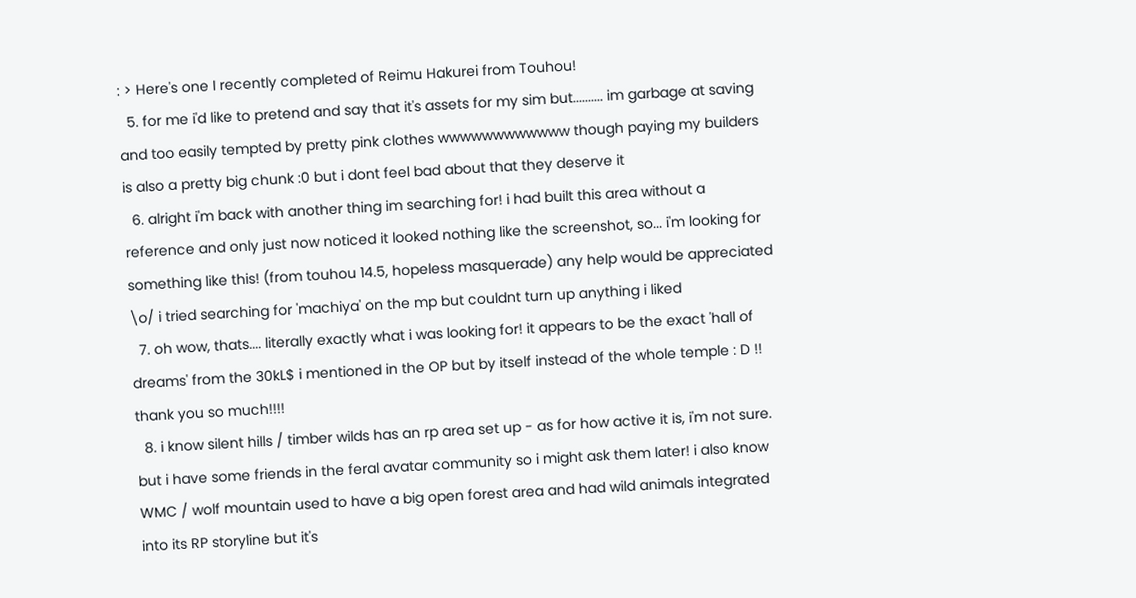: > Here's one I recently completed of Reimu Hakurei from Touhou!
  5. for me i'd like to pretend and say that it's assets for my sim but.......... im garbage at saving and too easily tempted by pretty pink clothes wwwwwwwwwwww though paying my builders is also a pretty big chunk :0 but i dont feel bad about that they deserve it
  6. alright i'm back with another thing im searching for! i had built this area without a reference and only just now noticed it looked nothing like the screenshot, so... i'm looking for something like this! (from touhou 14.5, hopeless masquerade) any help would be appreciated \o/ i tried searching for 'machiya' on the mp but couldnt turn up anything i liked
  7. oh wow, thats.... literally exactly what i was looking for! it appears to be the exact 'hall of dreams' from the 30kL$ i mentioned in the OP but by itself instead of the whole temple : D !! thank you so much!!!!
  8. i know silent hills / timber wilds has an rp area set up - as for how active it is, i'm not sure. but i have some friends in the feral avatar community so i might ask them later! i also know WMC / wolf mountain used to have a big open forest area and had wild animals integrated into its RP storyline but it's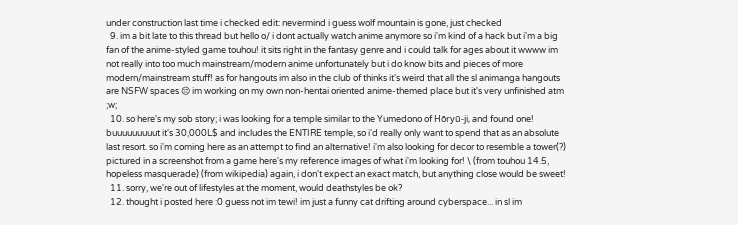under construction last time i checked edit: nevermind i guess wolf mountain is gone, just checked
  9. im a bit late to this thread but hello o/ i dont actually watch anime anymore so i'm kind of a hack but i'm a big fan of the anime-styled game touhou! it sits right in the fantasy genre and i could talk for ages about it wwww im not really into too much mainstream/modern anime unfortunately but i do know bits and pieces of more modern/mainstream stuff! as for hangouts im also in the club of thinks it's weird that all the sl animanga hangouts are NSFW spaces 😔 im working on my own non-hentai oriented anime-themed place but it's very unfinished atm ;w;
  10. so here's my sob story; i was looking for a temple similar to the Yumedono of Hōryū-ji, and found one! buuuuuuuuut it's 30,000L$ and includes the ENTIRE temple, so i'd really only want to spend that as an absolute last resort. so i'm coming here as an attempt to find an alternative! i'm also looking for decor to resemble a tower(?) pictured in a screenshot from a game here's my reference images of what i'm looking for! \ (from touhou 14.5, hopeless masquerade) (from wikipedia) again, i don't expect an exact match, but anything close would be sweet!
  11. sorry, we're out of lifestyles at the moment, would deathstyles be ok?
  12. thought i posted here :0 guess not im tewi! im just a funny cat drifting around cyberspace... in sl im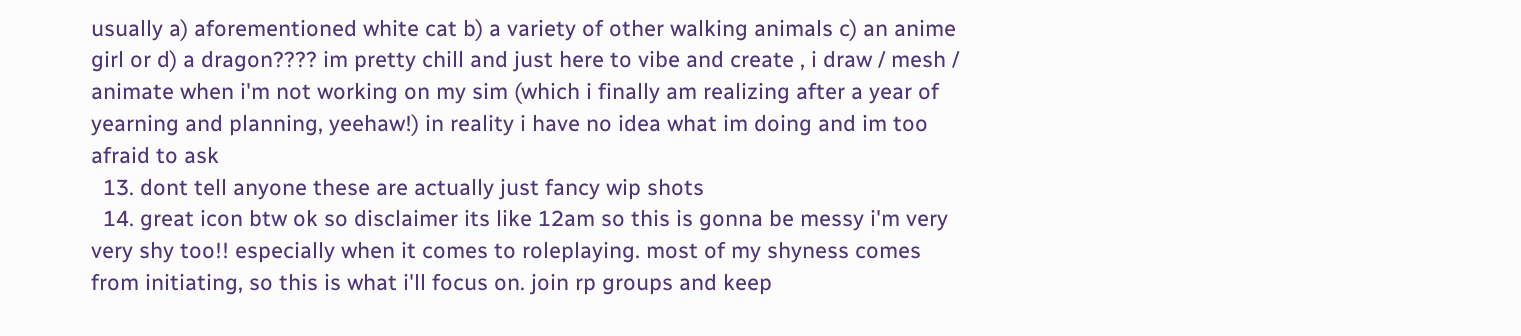usually a) aforementioned white cat b) a variety of other walking animals c) an anime girl or d) a dragon???? im pretty chill and just here to vibe and create , i draw / mesh / animate when i'm not working on my sim (which i finally am realizing after a year of yearning and planning, yeehaw!) in reality i have no idea what im doing and im too afraid to ask
  13. dont tell anyone these are actually just fancy wip shots
  14. great icon btw ok so disclaimer its like 12am so this is gonna be messy i'm very very shy too!! especially when it comes to roleplaying. most of my shyness comes from initiating, so this is what i'll focus on. join rp groups and keep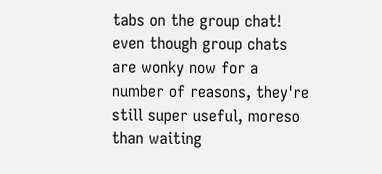tabs on the group chat! even though group chats are wonky now for a number of reasons, they're still super useful, moreso than waiting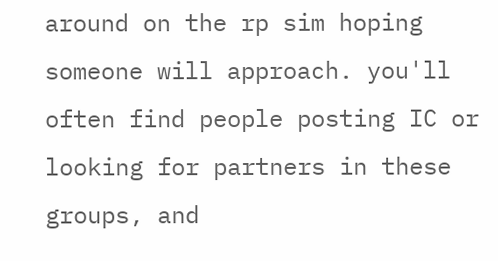around on the rp sim hoping someone will approach. you'll often find people posting IC or looking for partners in these groups, and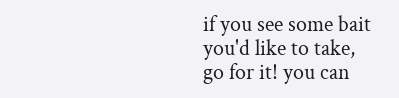if you see some bait you'd like to take, go for it! you can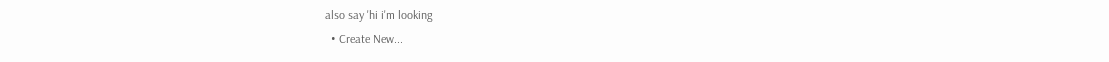also say 'hi i'm looking
  • Create New...